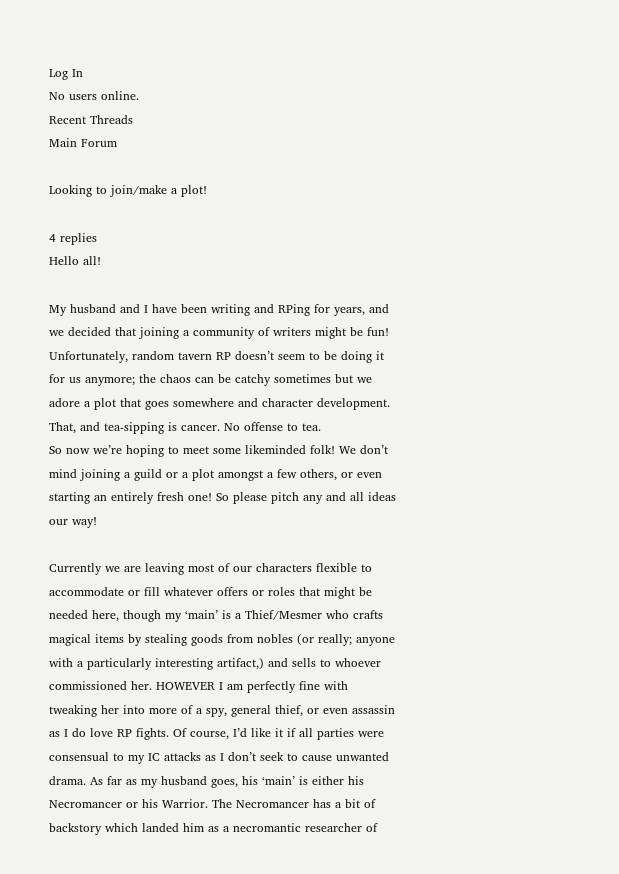Log In
No users online.
Recent Threads
Main Forum

Looking to join/make a plot!

4 replies
Hello all!

My husband and I have been writing and RPing for years, and we decided that joining a community of writers might be fun! Unfortunately, random tavern RP doesn’t seem to be doing it for us anymore; the chaos can be catchy sometimes but we adore a plot that goes somewhere and character development. That, and tea-sipping is cancer. No offense to tea.
So now we’re hoping to meet some likeminded folk! We don’t mind joining a guild or a plot amongst a few others, or even starting an entirely fresh one! So please pitch any and all ideas our way!

Currently we are leaving most of our characters flexible to accommodate or fill whatever offers or roles that might be needed here, though my ‘main’ is a Thief/Mesmer who crafts magical items by stealing goods from nobles (or really; anyone with a particularly interesting artifact,) and sells to whoever commissioned her. HOWEVER I am perfectly fine with tweaking her into more of a spy, general thief, or even assassin as I do love RP fights. Of course, I’d like it if all parties were consensual to my IC attacks as I don’t seek to cause unwanted drama. As far as my husband goes, his ‘main’ is either his Necromancer or his Warrior. The Necromancer has a bit of backstory which landed him as a necromantic researcher of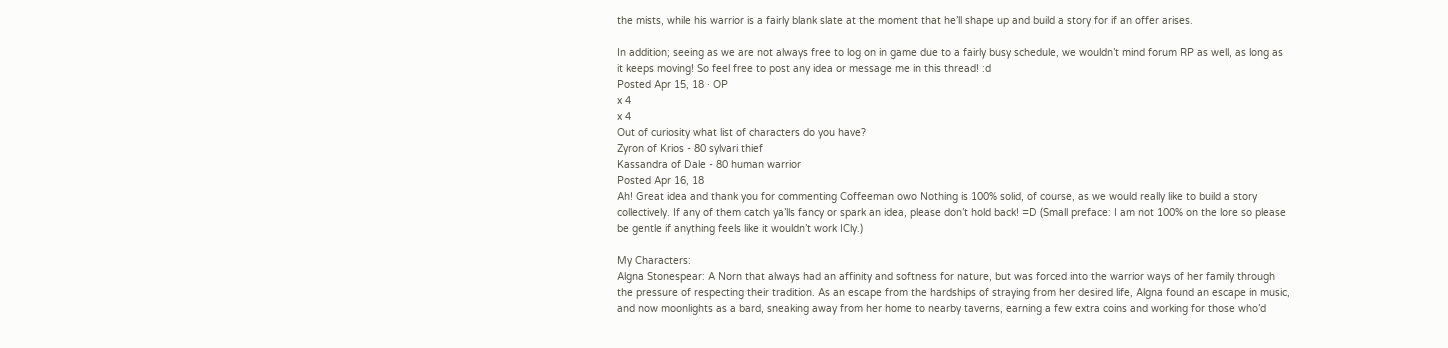the mists, while his warrior is a fairly blank slate at the moment that he’ll shape up and build a story for if an offer arises.

In addition; seeing as we are not always free to log on in game due to a fairly busy schedule, we wouldn’t mind forum RP as well, as long as it keeps moving! So feel free to post any idea or message me in this thread! :d
Posted Apr 15, 18 · OP
x 4
x 4
Out of curiosity what list of characters do you have?
Zyron of Krios - 80 sylvari thief
Kassandra of Dale - 80 human warrior
Posted Apr 16, 18
Ah! Great idea and thank you for commenting Coffeeman owo Nothing is 100% solid, of course, as we would really like to build a story collectively. If any of them catch ya’lls fancy or spark an idea, please don’t hold back! =D (Small preface: I am not 100% on the lore so please be gentle if anything feels like it wouldn’t work ICly.)

My Characters:
Algna Stonespear: A Norn that always had an affinity and softness for nature, but was forced into the warrior ways of her family through the pressure of respecting their tradition. As an escape from the hardships of straying from her desired life, Algna found an escape in music, and now moonlights as a bard, sneaking away from her home to nearby taverns, earning a few extra coins and working for those who’d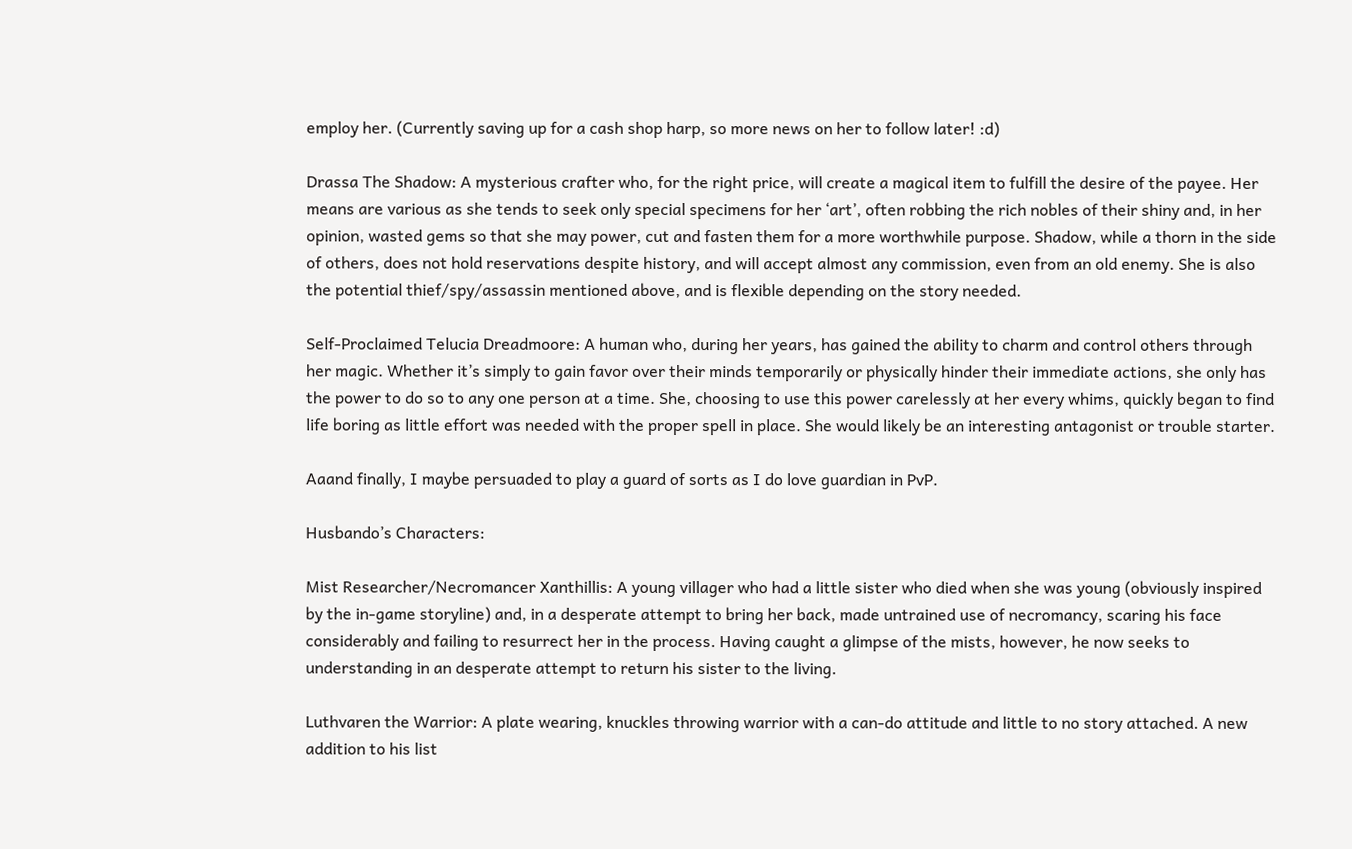employ her. (Currently saving up for a cash shop harp, so more news on her to follow later! :d)

Drassa The Shadow: A mysterious crafter who, for the right price, will create a magical item to fulfill the desire of the payee. Her means are various as she tends to seek only special specimens for her ‘art’, often robbing the rich nobles of their shiny and, in her opinion, wasted gems so that she may power, cut and fasten them for a more worthwhile purpose. Shadow, while a thorn in the side of others, does not hold reservations despite history, and will accept almost any commission, even from an old enemy. She is also the potential thief/spy/assassin mentioned above, and is flexible depending on the story needed.

Self-Proclaimed Telucia Dreadmoore: A human who, during her years, has gained the ability to charm and control others through her magic. Whether it’s simply to gain favor over their minds temporarily or physically hinder their immediate actions, she only has the power to do so to any one person at a time. She, choosing to use this power carelessly at her every whims, quickly began to find life boring as little effort was needed with the proper spell in place. She would likely be an interesting antagonist or trouble starter.

Aaand finally, I maybe persuaded to play a guard of sorts as I do love guardian in PvP.

Husbando’s Characters:

Mist Researcher/Necromancer Xanthillis: A young villager who had a little sister who died when she was young (obviously inspired by the in-game storyline) and, in a desperate attempt to bring her back, made untrained use of necromancy, scaring his face considerably and failing to resurrect her in the process. Having caught a glimpse of the mists, however, he now seeks to understanding in an desperate attempt to return his sister to the living.

Luthvaren the Warrior: A plate wearing, knuckles throwing warrior with a can-do attitude and little to no story attached. A new addition to his list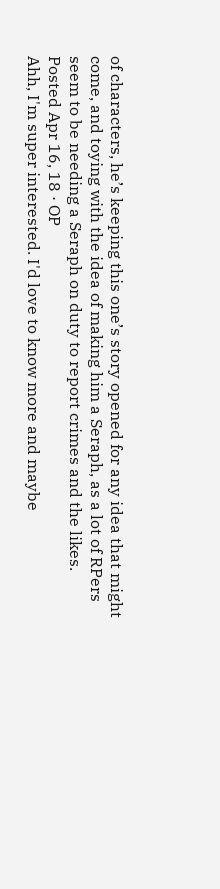of characters, he’s keeping this one’s story opened for any idea that might come, and toying with the idea of making him a Seraph, as a lot of RPers seem to be needing a Seraph on duty to report crimes and the likes.
Posted Apr 16, 18 · OP
Ahh, I'm super interested. I'd love to know more and maybe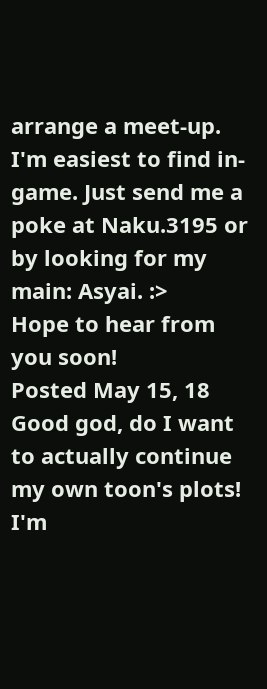arrange a meet-up. I'm easiest to find in-game. Just send me a poke at Naku.3195 or by looking for my main: Asyai. :>
Hope to hear from you soon!
Posted May 15, 18
Good god, do I want to actually continue my own toon's plots! I'm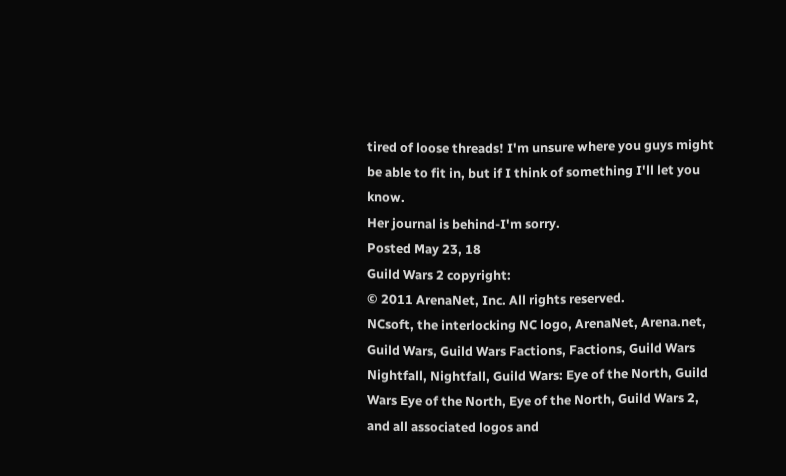tired of loose threads! I'm unsure where you guys might be able to fit in, but if I think of something I'll let you know.
Her journal is behind-I'm sorry.
Posted May 23, 18
Guild Wars 2 copyright:
© 2011 ArenaNet, Inc. All rights reserved.
NCsoft, the interlocking NC logo, ArenaNet, Arena.net, Guild Wars, Guild Wars Factions, Factions, Guild Wars Nightfall, Nightfall, Guild Wars: Eye of the North, Guild Wars Eye of the North, Eye of the North, Guild Wars 2, and all associated logos and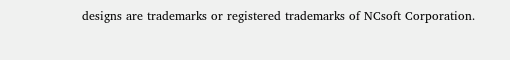designs are trademarks or registered trademarks of NCsoft Corporation.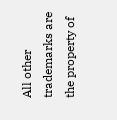All other trademarks are the property of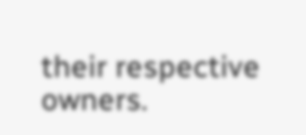their respective owners.